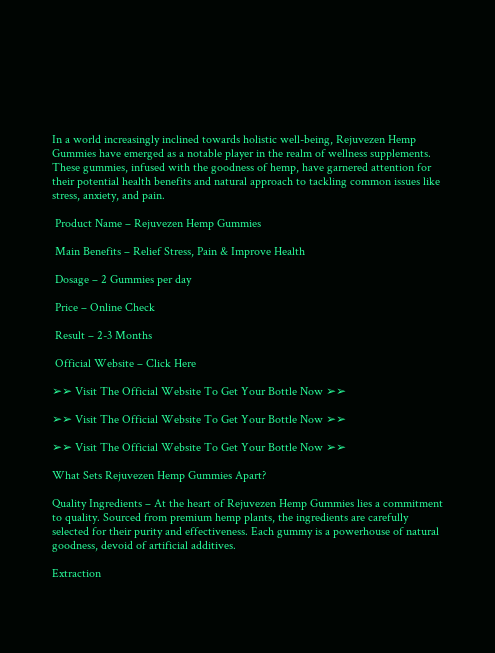In a world increasingly inclined towards holistic well-being, Rejuvezen Hemp Gummies have emerged as a notable player in the realm of wellness supplements. These gummies, infused with the goodness of hemp, have garnered attention for their potential health benefits and natural approach to tackling common issues like stress, anxiety, and pain.

 Product Name – Rejuvezen Hemp Gummies

 Main Benefits – Relief Stress, Pain & Improve Health

 Dosage – 2 Gummies per day

 Price – Online Check

 Result – 2-3 Months

 Official Website – Click Here

➢➢ Visit The Official Website To Get Your Bottle Now ➢➢

➢➢ Visit The Official Website To Get Your Bottle Now ➢➢

➢➢ Visit The Official Website To Get Your Bottle Now ➢➢

What Sets Rejuvezen Hemp Gummies Apart?

Quality Ingredients – At the heart of Rejuvezen Hemp Gummies lies a commitment to quality. Sourced from premium hemp plants, the ingredients are carefully selected for their purity and effectiveness. Each gummy is a powerhouse of natural goodness, devoid of artificial additives.

Extraction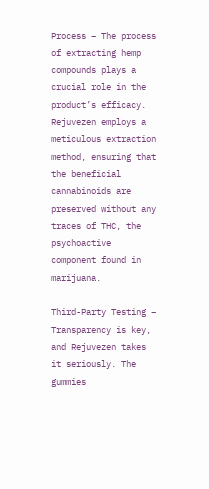Process – The process of extracting hemp compounds plays a crucial role in the product’s efficacy. Rejuvezen employs a meticulous extraction method, ensuring that the beneficial cannabinoids are preserved without any traces of THC, the psychoactive component found in marijuana.

Third-Party Testing – Transparency is key, and Rejuvezen takes it seriously. The gummies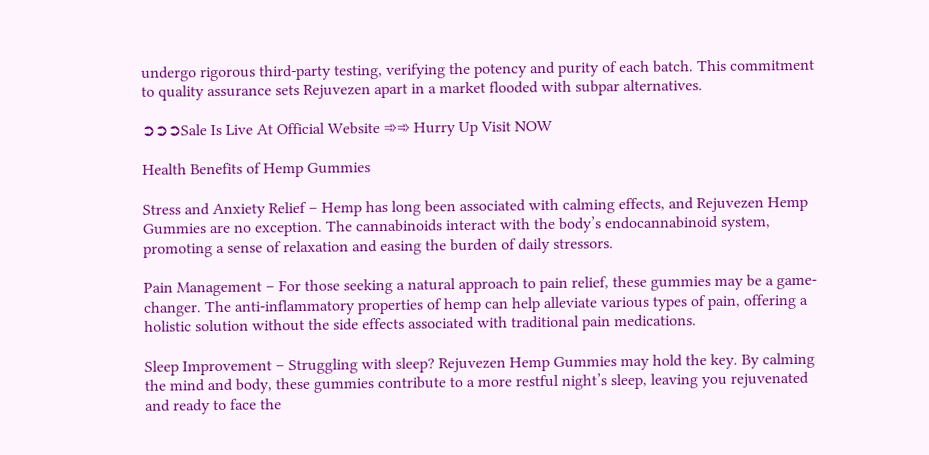undergo rigorous third-party testing, verifying the potency and purity of each batch. This commitment to quality assurance sets Rejuvezen apart in a market flooded with subpar alternatives.

➲➲➲Sale Is Live At Official Website ➾➾ Hurry Up Visit NOW

Health Benefits of Hemp Gummies

Stress and Anxiety Relief – Hemp has long been associated with calming effects, and Rejuvezen Hemp Gummies are no exception. The cannabinoids interact with the body’s endocannabinoid system, promoting a sense of relaxation and easing the burden of daily stressors.

Pain Management – For those seeking a natural approach to pain relief, these gummies may be a game-changer. The anti-inflammatory properties of hemp can help alleviate various types of pain, offering a holistic solution without the side effects associated with traditional pain medications.

Sleep Improvement – Struggling with sleep? Rejuvezen Hemp Gummies may hold the key. By calming the mind and body, these gummies contribute to a more restful night’s sleep, leaving you rejuvenated and ready to face the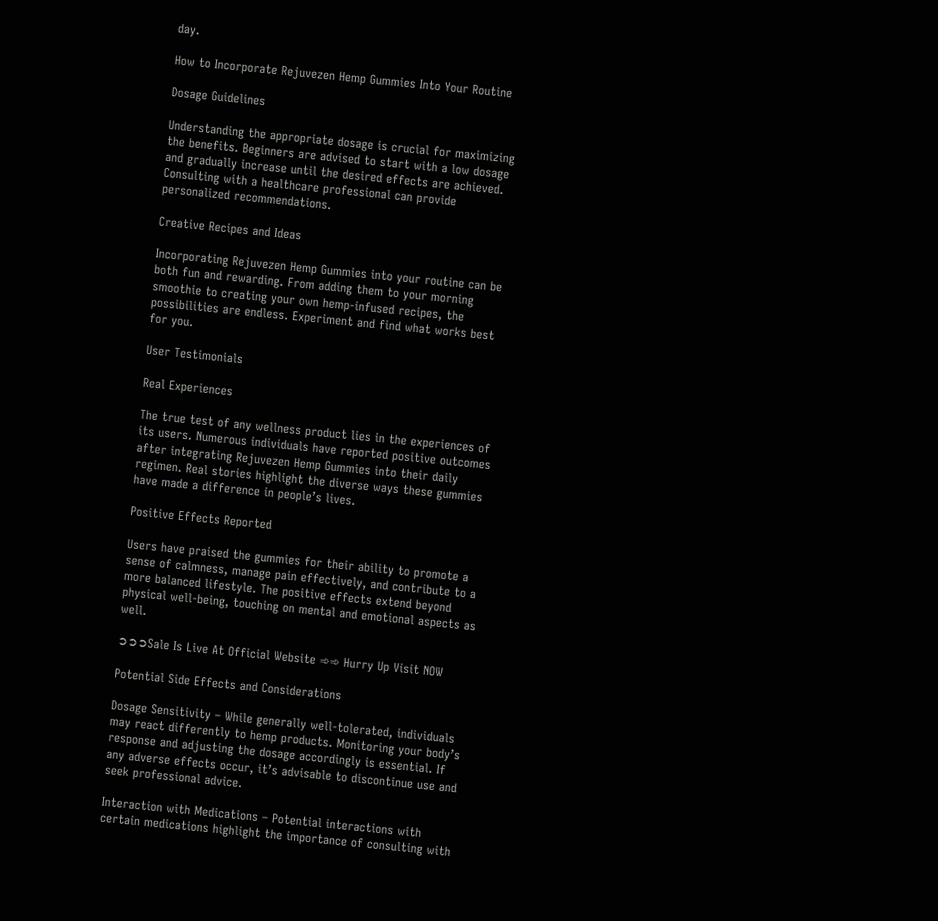day.

How to Incorporate Rejuvezen Hemp Gummies Into Your Routine

Dosage Guidelines

Understanding the appropriate dosage is crucial for maximizing the benefits. Beginners are advised to start with a low dosage and gradually increase until the desired effects are achieved. Consulting with a healthcare professional can provide personalized recommendations.

Creative Recipes and Ideas

Incorporating Rejuvezen Hemp Gummies into your routine can be both fun and rewarding. From adding them to your morning smoothie to creating your own hemp-infused recipes, the possibilities are endless. Experiment and find what works best for you.

User Testimonials

Real Experiences

The true test of any wellness product lies in the experiences of its users. Numerous individuals have reported positive outcomes after integrating Rejuvezen Hemp Gummies into their daily regimen. Real stories highlight the diverse ways these gummies have made a difference in people’s lives.

Positive Effects Reported

Users have praised the gummies for their ability to promote a sense of calmness, manage pain effectively, and contribute to a more balanced lifestyle. The positive effects extend beyond physical well-being, touching on mental and emotional aspects as well.

➲➲➲Sale Is Live At Official Website ➾➾ Hurry Up Visit NOW

Potential Side Effects and Considerations

Dosage Sensitivity – While generally well-tolerated, individuals may react differently to hemp products. Monitoring your body’s response and adjusting the dosage accordingly is essential. If any adverse effects occur, it’s advisable to discontinue use and seek professional advice.

Interaction with Medications – Potential interactions with certain medications highlight the importance of consulting with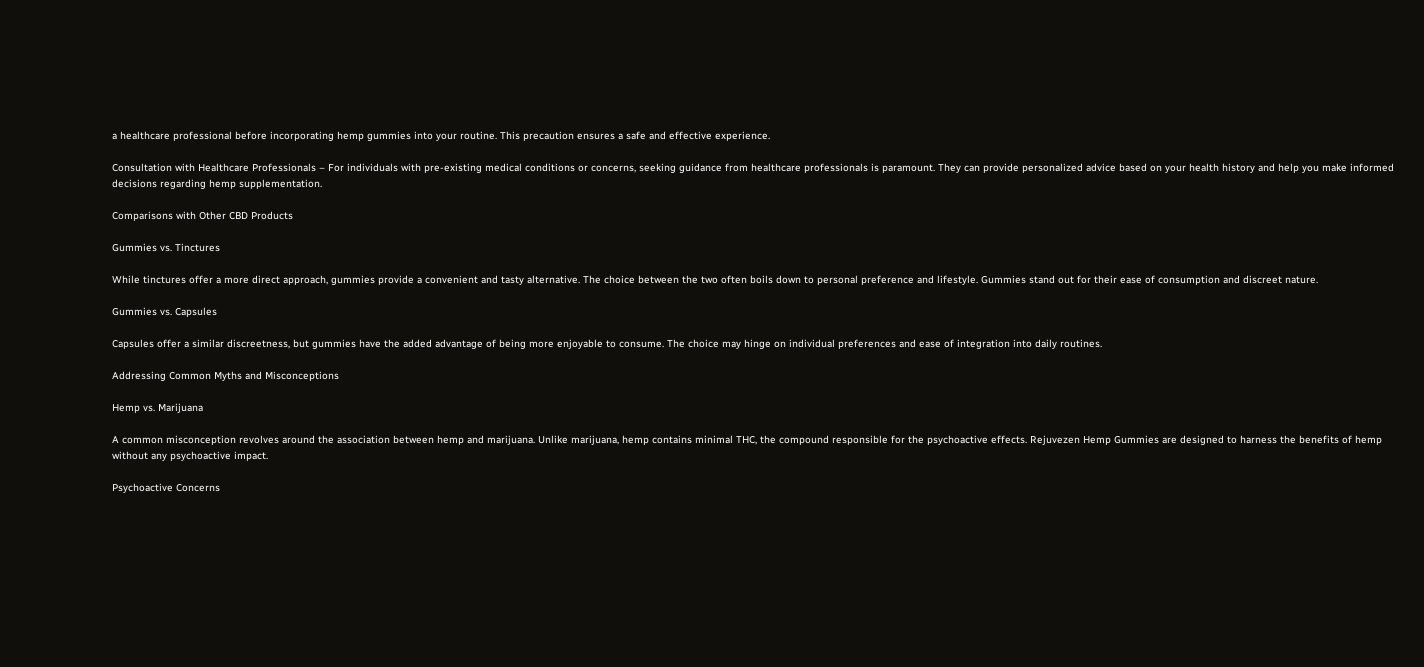a healthcare professional before incorporating hemp gummies into your routine. This precaution ensures a safe and effective experience.

Consultation with Healthcare Professionals – For individuals with pre-existing medical conditions or concerns, seeking guidance from healthcare professionals is paramount. They can provide personalized advice based on your health history and help you make informed decisions regarding hemp supplementation.

Comparisons with Other CBD Products

Gummies vs. Tinctures

While tinctures offer a more direct approach, gummies provide a convenient and tasty alternative. The choice between the two often boils down to personal preference and lifestyle. Gummies stand out for their ease of consumption and discreet nature.

Gummies vs. Capsules

Capsules offer a similar discreetness, but gummies have the added advantage of being more enjoyable to consume. The choice may hinge on individual preferences and ease of integration into daily routines.

Addressing Common Myths and Misconceptions

Hemp vs. Marijuana

A common misconception revolves around the association between hemp and marijuana. Unlike marijuana, hemp contains minimal THC, the compound responsible for the psychoactive effects. Rejuvezen Hemp Gummies are designed to harness the benefits of hemp without any psychoactive impact.

Psychoactive Concerns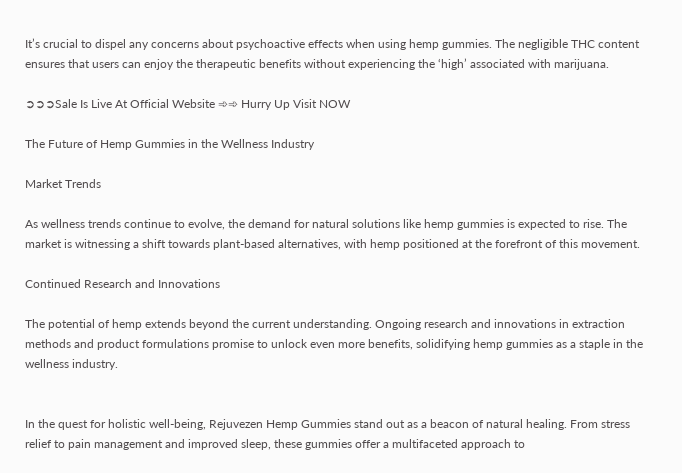It’s crucial to dispel any concerns about psychoactive effects when using hemp gummies. The negligible THC content ensures that users can enjoy the therapeutic benefits without experiencing the ‘high’ associated with marijuana.

➲➲➲Sale Is Live At Official Website ➾➾ Hurry Up Visit NOW

The Future of Hemp Gummies in the Wellness Industry

Market Trends

As wellness trends continue to evolve, the demand for natural solutions like hemp gummies is expected to rise. The market is witnessing a shift towards plant-based alternatives, with hemp positioned at the forefront of this movement.

Continued Research and Innovations

The potential of hemp extends beyond the current understanding. Ongoing research and innovations in extraction methods and product formulations promise to unlock even more benefits, solidifying hemp gummies as a staple in the wellness industry.


In the quest for holistic well-being, Rejuvezen Hemp Gummies stand out as a beacon of natural healing. From stress relief to pain management and improved sleep, these gummies offer a multifaceted approach to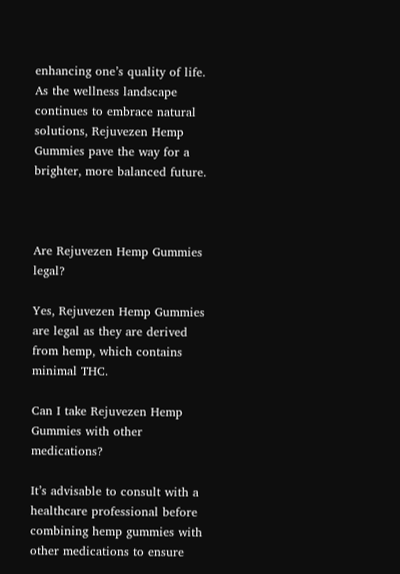enhancing one’s quality of life. As the wellness landscape continues to embrace natural solutions, Rejuvezen Hemp Gummies pave the way for a brighter, more balanced future.



Are Rejuvezen Hemp Gummies legal?

Yes, Rejuvezen Hemp Gummies are legal as they are derived from hemp, which contains minimal THC.

Can I take Rejuvezen Hemp Gummies with other medications?

It’s advisable to consult with a healthcare professional before combining hemp gummies with other medications to ensure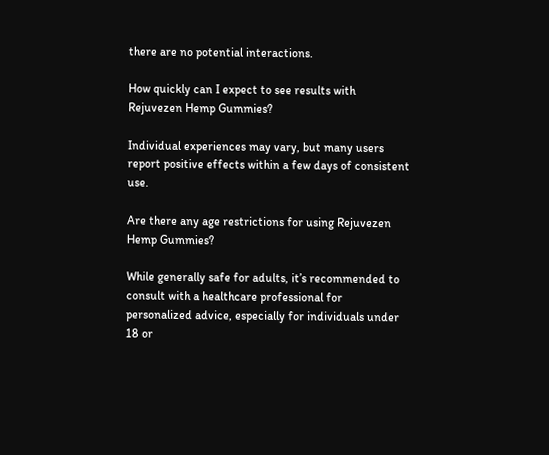there are no potential interactions.

How quickly can I expect to see results with Rejuvezen Hemp Gummies?

Individual experiences may vary, but many users report positive effects within a few days of consistent use.

Are there any age restrictions for using Rejuvezen Hemp Gummies?

While generally safe for adults, it’s recommended to consult with a healthcare professional for personalized advice, especially for individuals under 18 or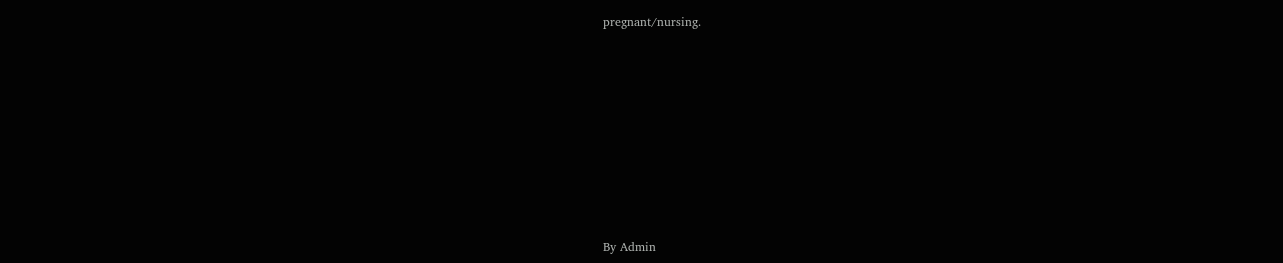pregnant/nursing.











By Admin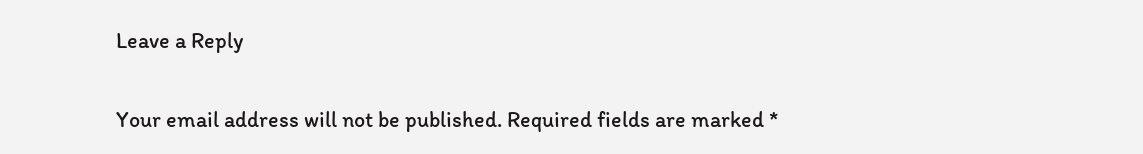Leave a Reply

Your email address will not be published. Required fields are marked *